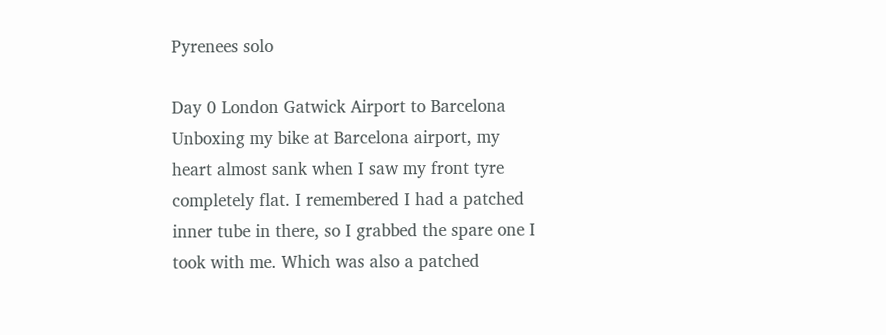Pyrenees solo

Day 0 London Gatwick Airport to Barcelona Unboxing my bike at Barcelona airport, my heart almost sank when I saw my front tyre completely flat. I remembered I had a patched inner tube in there, so I grabbed the spare one I took with me. Which was also a patched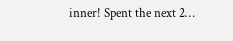inner! Spent the next 2…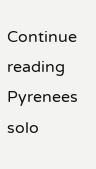Continue reading Pyrenees solo